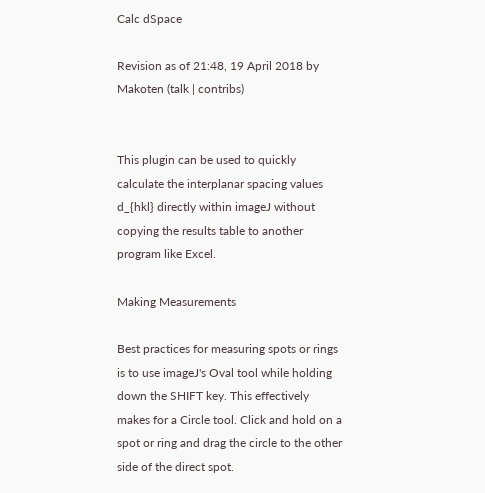Calc dSpace

Revision as of 21:48, 19 April 2018 by Makoten (talk | contribs)


This plugin can be used to quickly calculate the interplanar spacing values d_{hkl} directly within imageJ without copying the results table to another program like Excel.

Making Measurements

Best practices for measuring spots or rings is to use imageJ's Oval tool while holding down the SHIFT key. This effectively makes for a Circle tool. Click and hold on a spot or ring and drag the circle to the other side of the direct spot.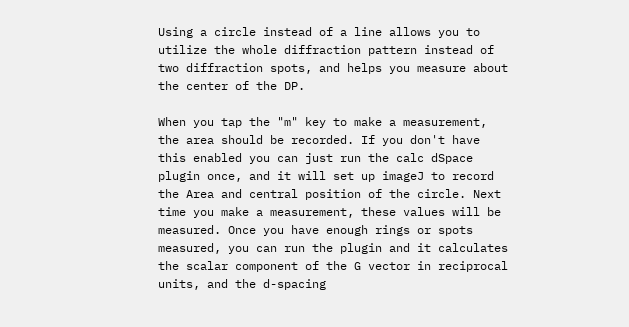Using a circle instead of a line allows you to utilize the whole diffraction pattern instead of two diffraction spots, and helps you measure about the center of the DP.

When you tap the "m" key to make a measurement, the area should be recorded. If you don't have this enabled you can just run the calc dSpace plugin once, and it will set up imageJ to record the Area and central position of the circle. Next time you make a measurement, these values will be measured. Once you have enough rings or spots measured, you can run the plugin and it calculates the scalar component of the G vector in reciprocal units, and the d-spacing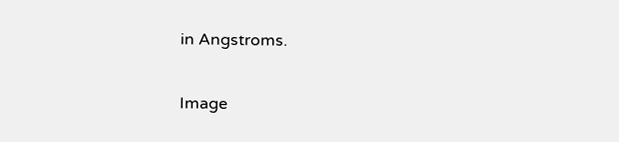in Angstroms.

Image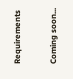Requirements

Coming soon...